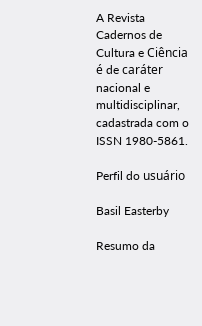A Revista Cadernos de Cultura e Ciência é de caráter nacional e multidisciplinar, cadastrada com o ISSN 1980-5861.

Perfil do usuário

Basil Easterby

Resumo da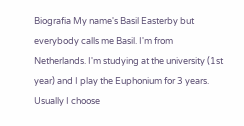Biografia My name's Basil Easterby but everybody calls me Basil. I'm from Netherlands. I'm studying at the university (1st year) and I play the Euphonium for 3 years. Usually I choose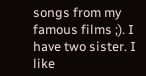songs from my famous films ;). I have two sister. I like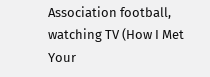Association football, watching TV (How I Met Your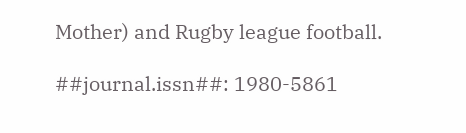Mother) and Rugby league football.

##journal.issn##: 1980-5861